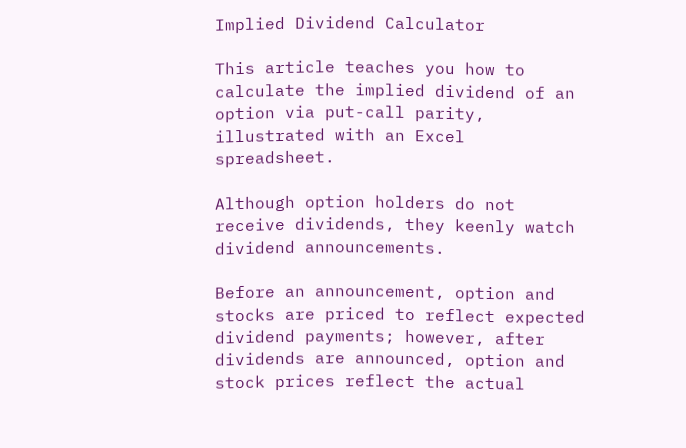Implied Dividend Calculator

This article teaches you how to calculate the implied dividend of an option via put-call parity, illustrated with an Excel spreadsheet.

Although option holders do not receive dividends, they keenly watch dividend announcements.

Before an announcement, option and stocks are priced to reflect expected dividend payments; however, after dividends are announced, option and stock prices reflect the actual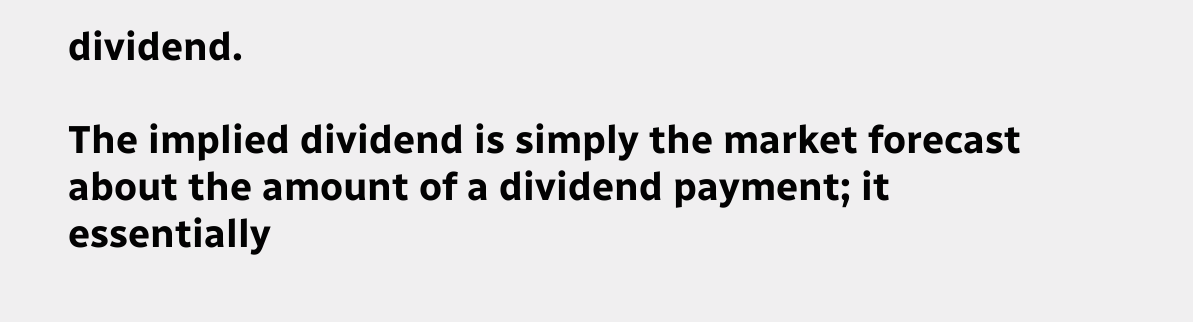dividend.

The implied dividend is simply the market forecast about the amount of a dividend payment; it essentially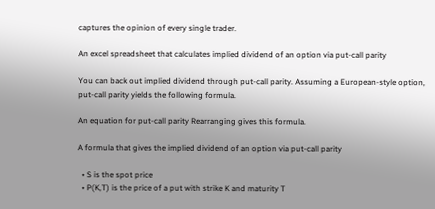captures the opinion of every single trader.

An excel spreadsheet that calculates implied dividend of an option via put-call parity

You can back out implied dividend through put-call parity. Assuming a European-style option, put-call parity yields the following formula.

An equation for put-call parity Rearranging gives this formula.

A formula that gives the implied dividend of an option via put-call parity

  • S is the spot price
  • P(K,T) is the price of a put with strike K and maturity T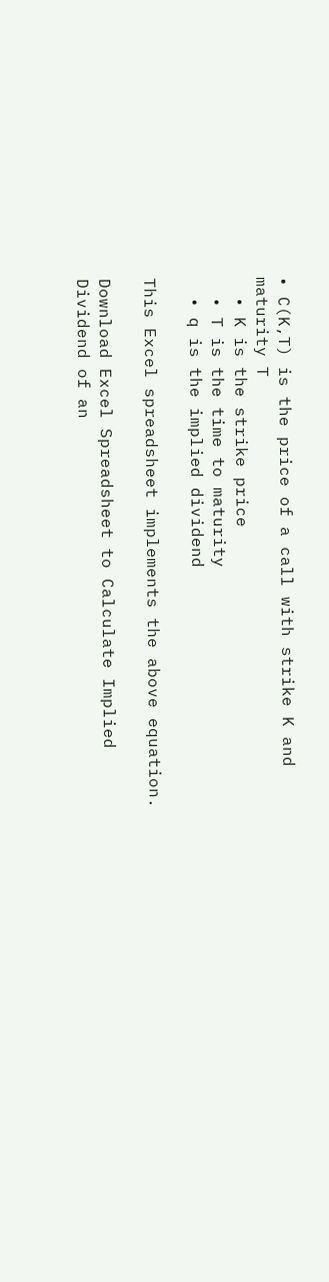• C(K,T) is the price of a call with strike K and maturity T
  • K is the strike price
  • T is the time to maturity
  • q is the implied dividend

This Excel spreadsheet implements the above equation.

Download Excel Spreadsheet to Calculate Implied Dividend of an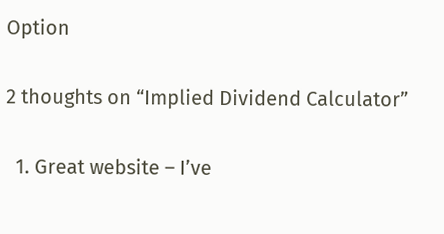Option

2 thoughts on “Implied Dividend Calculator”

  1. Great website – I’ve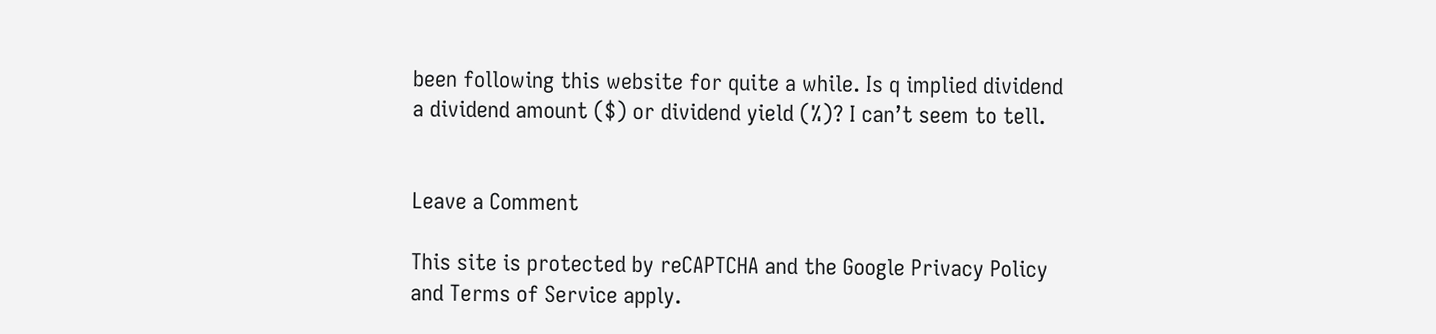been following this website for quite a while. Is q implied dividend a dividend amount ($) or dividend yield (%)? I can’t seem to tell.


Leave a Comment

This site is protected by reCAPTCHA and the Google Privacy Policy and Terms of Service apply.